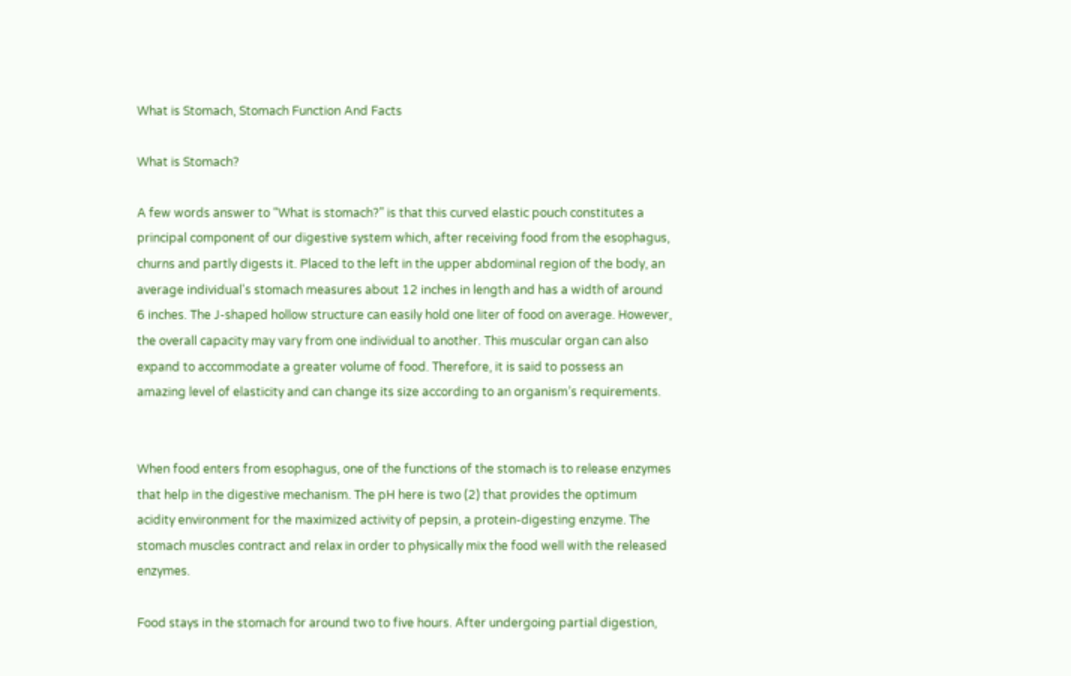What is Stomach, Stomach Function And Facts

What is Stomach?

A few words answer to “What is stomach?” is that this curved elastic pouch constitutes a principal component of our digestive system which, after receiving food from the esophagus, churns and partly digests it. Placed to the left in the upper abdominal region of the body, an average individual's stomach measures about 12 inches in length and has a width of around 6 inches. The J-shaped hollow structure can easily hold one liter of food on average. However, the overall capacity may vary from one individual to another. This muscular organ can also expand to accommodate a greater volume of food. Therefore, it is said to possess an amazing level of elasticity and can change its size according to an organism’s requirements.


When food enters from esophagus, one of the functions of the stomach is to release enzymes that help in the digestive mechanism. The pH here is two (2) that provides the optimum acidity environment for the maximized activity of pepsin, a protein-digesting enzyme. The stomach muscles contract and relax in order to physically mix the food well with the released enzymes.

Food stays in the stomach for around two to five hours. After undergoing partial digestion,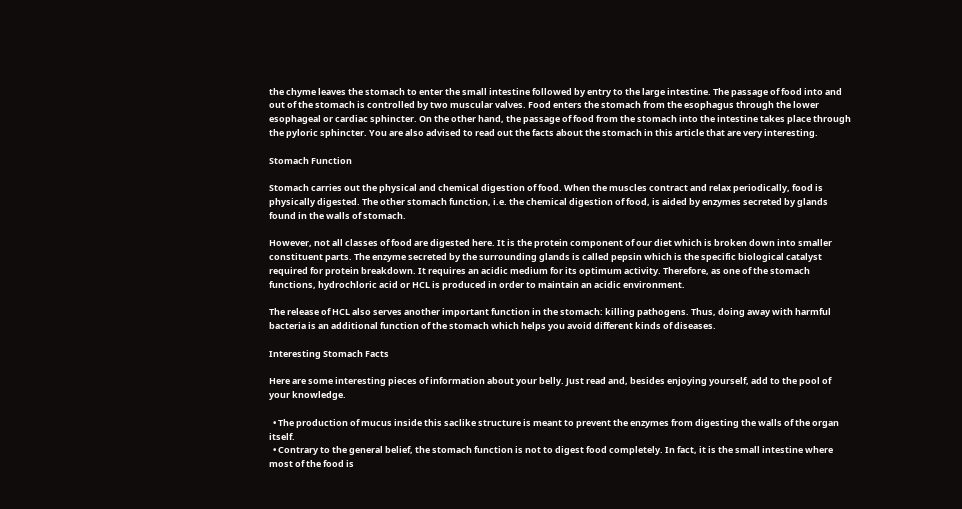the chyme leaves the stomach to enter the small intestine followed by entry to the large intestine. The passage of food into and out of the stomach is controlled by two muscular valves. Food enters the stomach from the esophagus through the lower esophageal or cardiac sphincter. On the other hand, the passage of food from the stomach into the intestine takes place through the pyloric sphincter. You are also advised to read out the facts about the stomach in this article that are very interesting.

Stomach Function

Stomach carries out the physical and chemical digestion of food. When the muscles contract and relax periodically, food is physically digested. The other stomach function, i.e. the chemical digestion of food, is aided by enzymes secreted by glands found in the walls of stomach.

However, not all classes of food are digested here. It is the protein component of our diet which is broken down into smaller constituent parts. The enzyme secreted by the surrounding glands is called pepsin which is the specific biological catalyst required for protein breakdown. It requires an acidic medium for its optimum activity. Therefore, as one of the stomach functions, hydrochloric acid or HCL is produced in order to maintain an acidic environment.

The release of HCL also serves another important function in the stomach: killing pathogens. Thus, doing away with harmful bacteria is an additional function of the stomach which helps you avoid different kinds of diseases.

Interesting Stomach Facts

Here are some interesting pieces of information about your belly. Just read and, besides enjoying yourself, add to the pool of your knowledge.

  • The production of mucus inside this saclike structure is meant to prevent the enzymes from digesting the walls of the organ itself.
  • Contrary to the general belief, the stomach function is not to digest food completely. In fact, it is the small intestine where most of the food is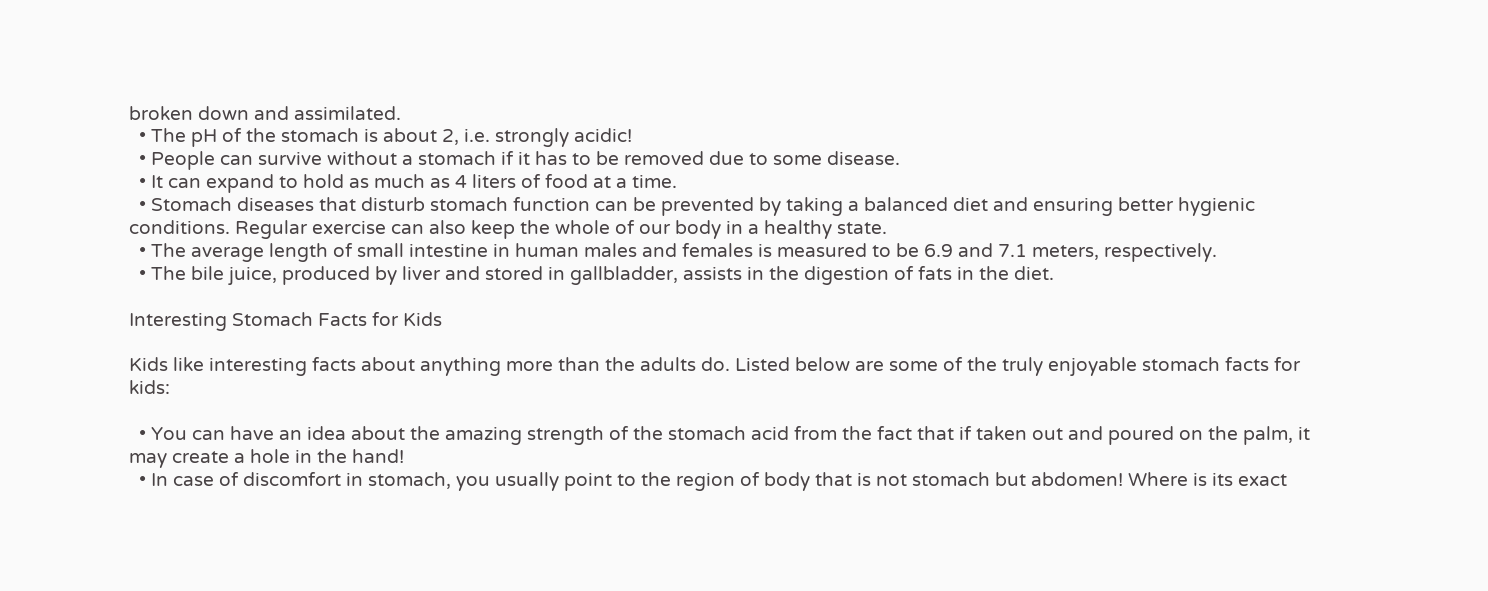broken down and assimilated.
  • The pH of the stomach is about 2, i.e. strongly acidic!
  • People can survive without a stomach if it has to be removed due to some disease.
  • It can expand to hold as much as 4 liters of food at a time.
  • Stomach diseases that disturb stomach function can be prevented by taking a balanced diet and ensuring better hygienic conditions. Regular exercise can also keep the whole of our body in a healthy state.
  • The average length of small intestine in human males and females is measured to be 6.9 and 7.1 meters, respectively.
  • The bile juice, produced by liver and stored in gallbladder, assists in the digestion of fats in the diet.

Interesting Stomach Facts for Kids

Kids like interesting facts about anything more than the adults do. Listed below are some of the truly enjoyable stomach facts for kids:

  • You can have an idea about the amazing strength of the stomach acid from the fact that if taken out and poured on the palm, it may create a hole in the hand!
  • In case of discomfort in stomach, you usually point to the region of body that is not stomach but abdomen! Where is its exact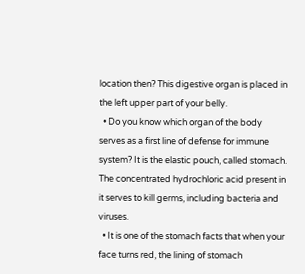location then? This digestive organ is placed in the left upper part of your belly.
  • Do you know which organ of the body serves as a first line of defense for immune system? It is the elastic pouch, called stomach. The concentrated hydrochloric acid present in it serves to kill germs, including bacteria and viruses.
  • It is one of the stomach facts that when your face turns red, the lining of stomach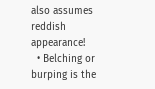also assumes reddish appearance!
  • Belching or burping is the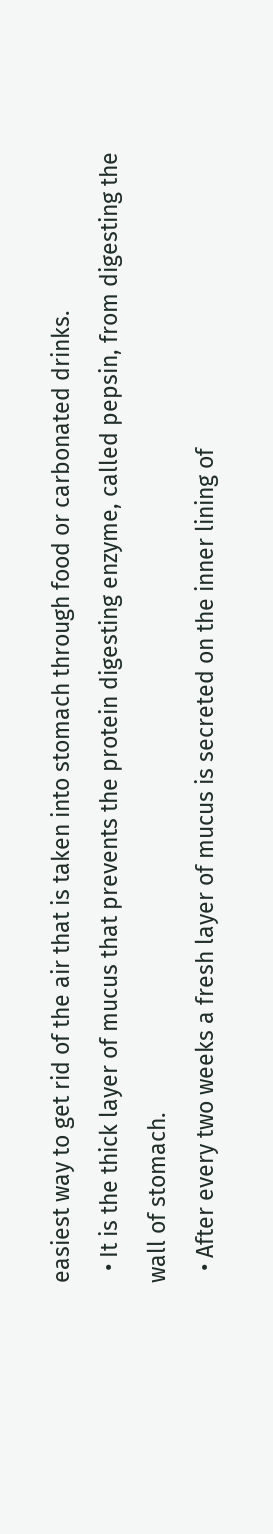easiest way to get rid of the air that is taken into stomach through food or carbonated drinks.
  • It is the thick layer of mucus that prevents the protein digesting enzyme, called pepsin, from digesting the wall of stomach.
  • After every two weeks a fresh layer of mucus is secreted on the inner lining of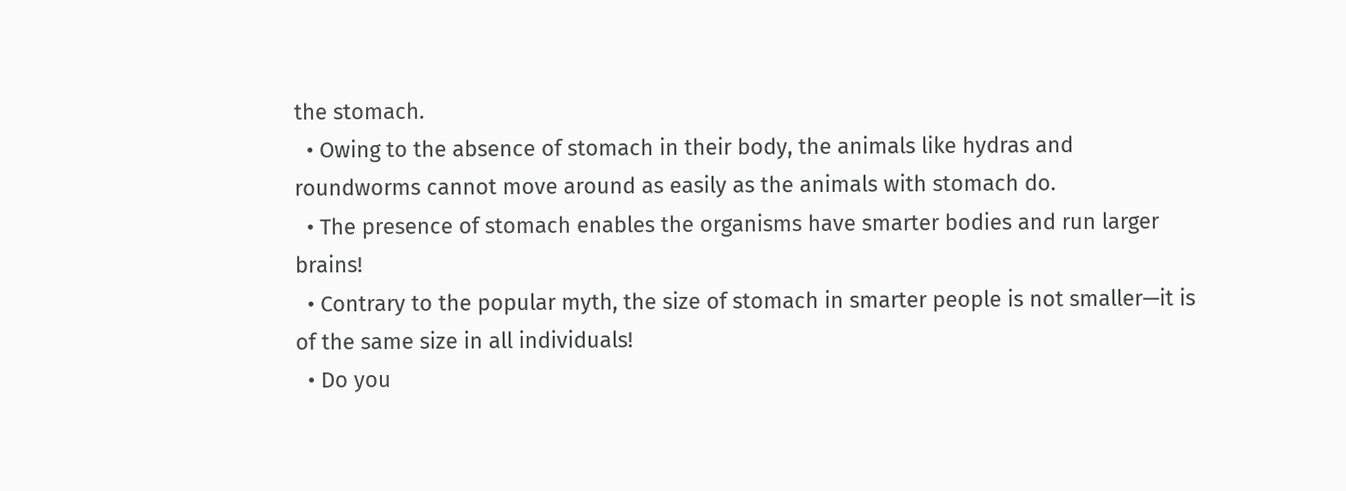the stomach.
  • Owing to the absence of stomach in their body, the animals like hydras and roundworms cannot move around as easily as the animals with stomach do.
  • The presence of stomach enables the organisms have smarter bodies and run larger brains!
  • Contrary to the popular myth, the size of stomach in smarter people is not smaller—it is of the same size in all individuals!
  • Do you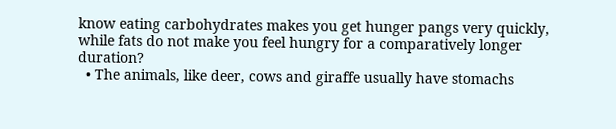know eating carbohydrates makes you get hunger pangs very quickly, while fats do not make you feel hungry for a comparatively longer duration?
  • The animals, like deer, cows and giraffe usually have stomachs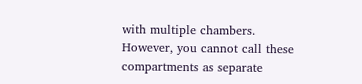with multiple chambers. However, you cannot call these compartments as separate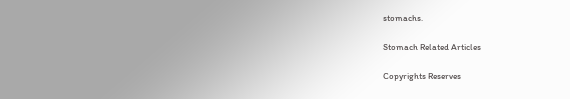stomachs.

Stomach Related Articles

Copyrights Reserves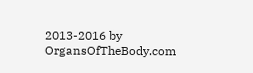2013-2016 by OrgansOfTheBody.com